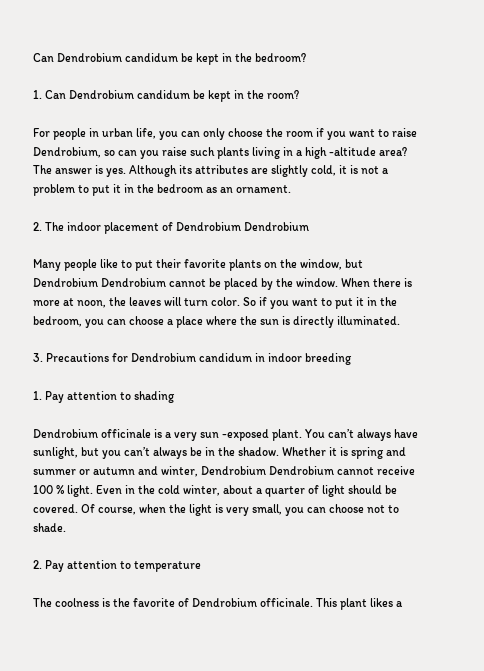Can Dendrobium candidum be kept in the bedroom?

1. Can Dendrobium candidum be kept in the room?

For people in urban life, you can only choose the room if you want to raise Dendrobium, so can you raise such plants living in a high -altitude area? The answer is yes. Although its attributes are slightly cold, it is not a problem to put it in the bedroom as an ornament.

2. The indoor placement of Dendrobium Dendrobium

Many people like to put their favorite plants on the window, but Dendrobium Dendrobium cannot be placed by the window. When there is more at noon, the leaves will turn color. So if you want to put it in the bedroom, you can choose a place where the sun is directly illuminated.

3. Precautions for Dendrobium candidum in indoor breeding

1. Pay attention to shading

Dendrobium officinale is a very sun -exposed plant. You can’t always have sunlight, but you can’t always be in the shadow. Whether it is spring and summer or autumn and winter, Dendrobium Dendrobium cannot receive 100 % light. Even in the cold winter, about a quarter of light should be covered. Of course, when the light is very small, you can choose not to shade.

2. Pay attention to temperature

The coolness is the favorite of Dendrobium officinale. This plant likes a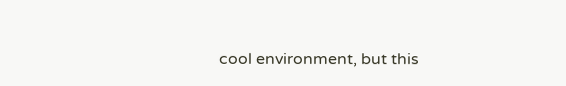cool environment, but this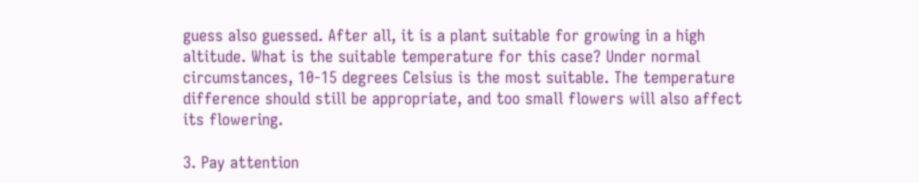guess also guessed. After all, it is a plant suitable for growing in a high altitude. What is the suitable temperature for this case? Under normal circumstances, 10-15 degrees Celsius is the most suitable. The temperature difference should still be appropriate, and too small flowers will also affect its flowering.

3. Pay attention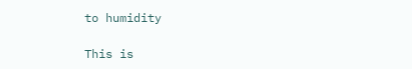to humidity

This is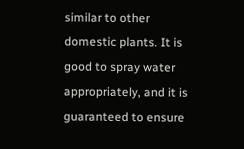similar to other domestic plants. It is good to spray water appropriately, and it is guaranteed to ensure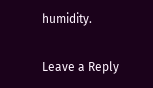humidity.

Leave a Reply